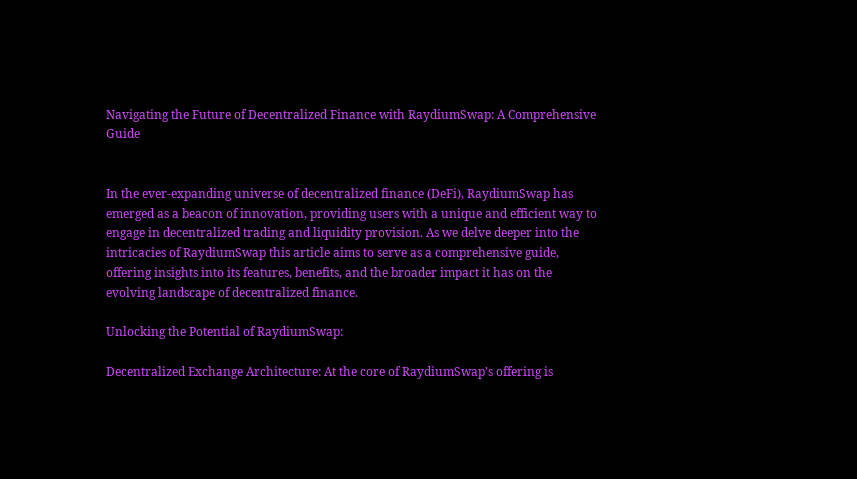Navigating the Future of Decentralized Finance with RaydiumSwap: A Comprehensive Guide


In the ever-expanding universe of decentralized finance (DeFi), RaydiumSwap has emerged as a beacon of innovation, providing users with a unique and efficient way to engage in decentralized trading and liquidity provision. As we delve deeper into the intricacies of RaydiumSwap this article aims to serve as a comprehensive guide, offering insights into its features, benefits, and the broader impact it has on the evolving landscape of decentralized finance.

Unlocking the Potential of RaydiumSwap:

Decentralized Exchange Architecture: At the core of RaydiumSwap’s offering is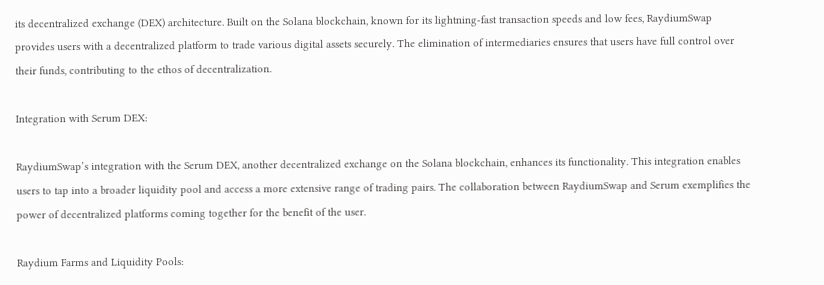its decentralized exchange (DEX) architecture. Built on the Solana blockchain, known for its lightning-fast transaction speeds and low fees, RaydiumSwap provides users with a decentralized platform to trade various digital assets securely. The elimination of intermediaries ensures that users have full control over their funds, contributing to the ethos of decentralization.

Integration with Serum DEX:

RaydiumSwap’s integration with the Serum DEX, another decentralized exchange on the Solana blockchain, enhances its functionality. This integration enables users to tap into a broader liquidity pool and access a more extensive range of trading pairs. The collaboration between RaydiumSwap and Serum exemplifies the power of decentralized platforms coming together for the benefit of the user.

Raydium Farms and Liquidity Pools: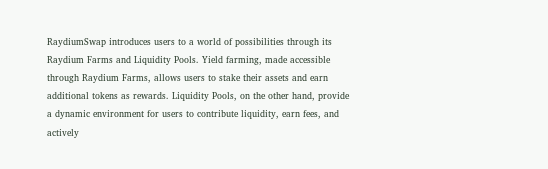RaydiumSwap introduces users to a world of possibilities through its Raydium Farms and Liquidity Pools. Yield farming, made accessible through Raydium Farms, allows users to stake their assets and earn additional tokens as rewards. Liquidity Pools, on the other hand, provide a dynamic environment for users to contribute liquidity, earn fees, and actively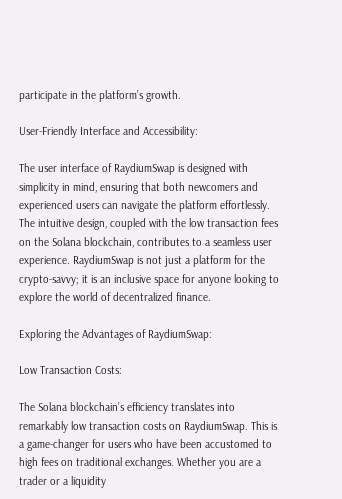participate in the platform’s growth.

User-Friendly Interface and Accessibility:

The user interface of RaydiumSwap is designed with simplicity in mind, ensuring that both newcomers and experienced users can navigate the platform effortlessly. The intuitive design, coupled with the low transaction fees on the Solana blockchain, contributes to a seamless user experience. RaydiumSwap is not just a platform for the crypto-savvy; it is an inclusive space for anyone looking to explore the world of decentralized finance.

Exploring the Advantages of RaydiumSwap:

Low Transaction Costs:

The Solana blockchain’s efficiency translates into remarkably low transaction costs on RaydiumSwap. This is a game-changer for users who have been accustomed to high fees on traditional exchanges. Whether you are a trader or a liquidity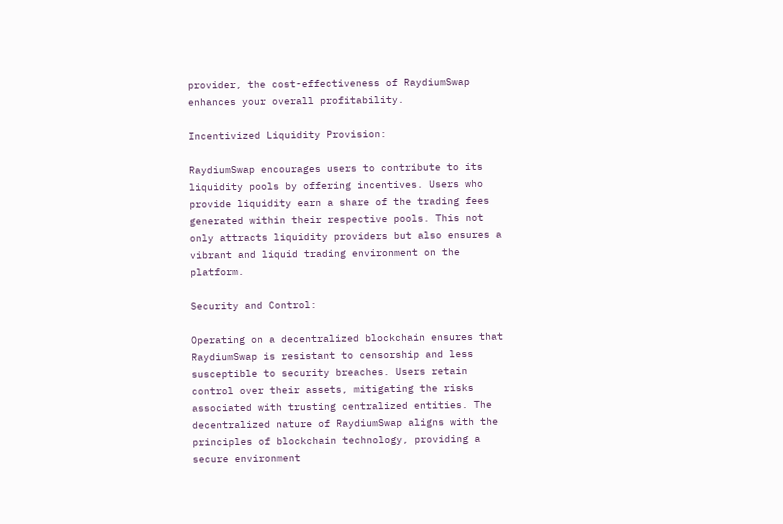provider, the cost-effectiveness of RaydiumSwap enhances your overall profitability.

Incentivized Liquidity Provision:

RaydiumSwap encourages users to contribute to its liquidity pools by offering incentives. Users who provide liquidity earn a share of the trading fees generated within their respective pools. This not only attracts liquidity providers but also ensures a vibrant and liquid trading environment on the platform.

Security and Control:

Operating on a decentralized blockchain ensures that RaydiumSwap is resistant to censorship and less susceptible to security breaches. Users retain control over their assets, mitigating the risks associated with trusting centralized entities. The decentralized nature of RaydiumSwap aligns with the principles of blockchain technology, providing a secure environment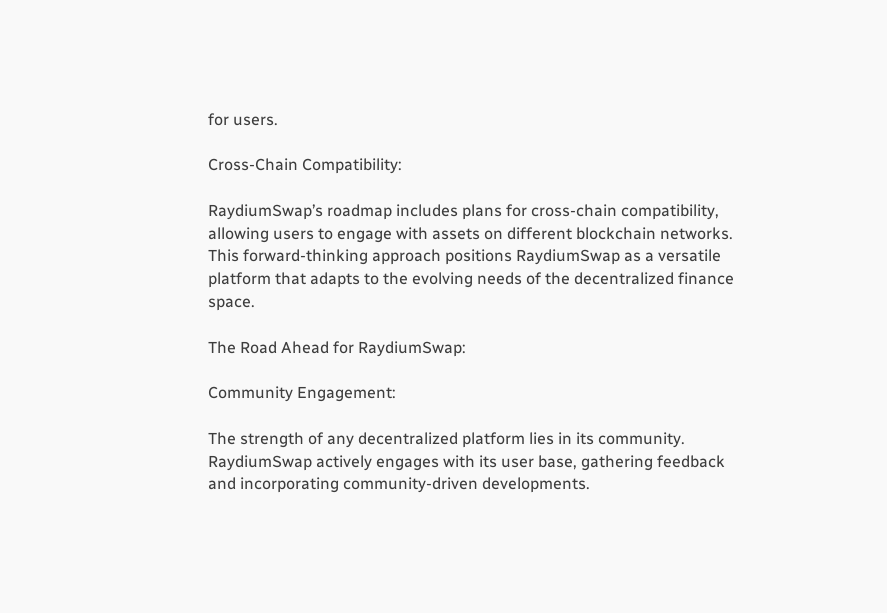for users.

Cross-Chain Compatibility:

RaydiumSwap’s roadmap includes plans for cross-chain compatibility, allowing users to engage with assets on different blockchain networks. This forward-thinking approach positions RaydiumSwap as a versatile platform that adapts to the evolving needs of the decentralized finance space.

The Road Ahead for RaydiumSwap:

Community Engagement:

The strength of any decentralized platform lies in its community. RaydiumSwap actively engages with its user base, gathering feedback and incorporating community-driven developments.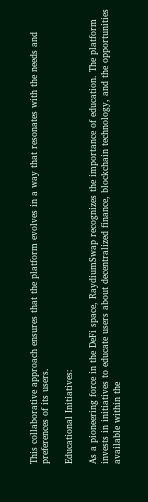This collaborative approach ensures that the platform evolves in a way that resonates with the needs and preferences of its users.

Educational Initiatives:

As a pioneering force in the DeFi space, RaydiumSwap recognizes the importance of education. The platform invests in initiatives to educate users about decentralized finance, blockchain technology, and the opportunities available within the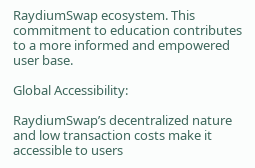RaydiumSwap ecosystem. This commitment to education contributes to a more informed and empowered user base.

Global Accessibility:

RaydiumSwap’s decentralized nature and low transaction costs make it accessible to users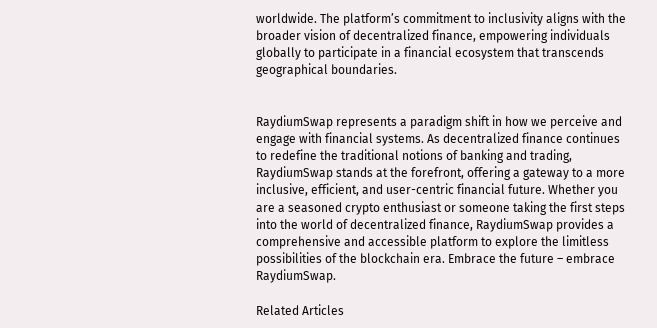worldwide. The platform’s commitment to inclusivity aligns with the broader vision of decentralized finance, empowering individuals globally to participate in a financial ecosystem that transcends geographical boundaries.


RaydiumSwap represents a paradigm shift in how we perceive and engage with financial systems. As decentralized finance continues to redefine the traditional notions of banking and trading, RaydiumSwap stands at the forefront, offering a gateway to a more inclusive, efficient, and user-centric financial future. Whether you are a seasoned crypto enthusiast or someone taking the first steps into the world of decentralized finance, RaydiumSwap provides a comprehensive and accessible platform to explore the limitless possibilities of the blockchain era. Embrace the future – embrace RaydiumSwap.

Related Articles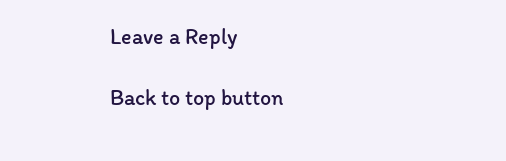Leave a Reply

Back to top button